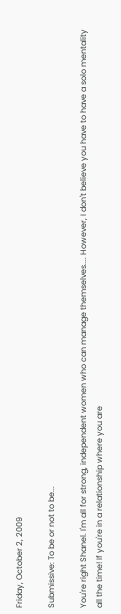Friday, October 2, 2009

Submissive: To be or not to be...

You're right Shanel. I'm all for strong, independent women who can manage themselves.... However, I don't believe you have to have a solo mentality all the time! If you're in a relationship where you are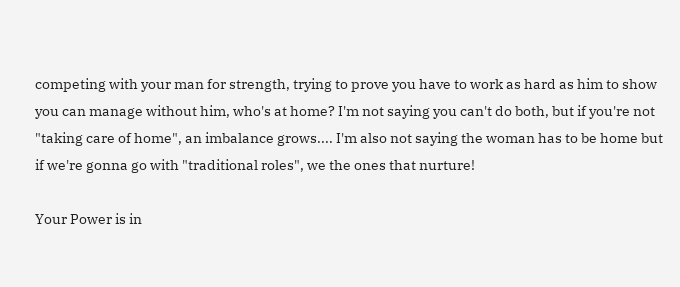competing with your man for strength, trying to prove you have to work as hard as him to show you can manage without him, who's at home? I'm not saying you can't do both, but if you're not "taking care of home", an imbalance grows.... I'm also not saying the woman has to be home but if we're gonna go with "traditional roles", we the ones that nurture!

Your Power is in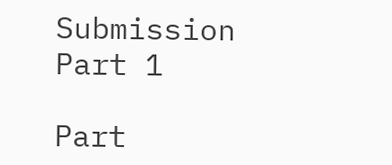Submission
Part 1

Part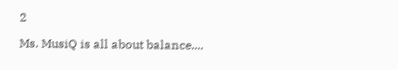2

Ms. MusiQ is all about balance....